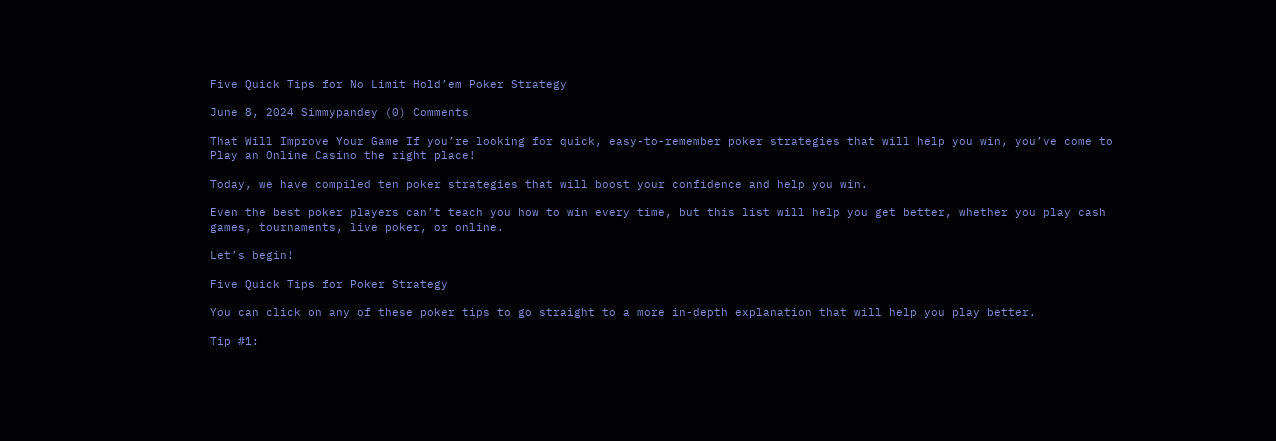Five Quick Tips for No Limit Hold’em Poker Strategy

June 8, 2024 Simmypandey (0) Comments

That Will Improve Your Game If you’re looking for quick, easy-to-remember poker strategies that will help you win, you’ve come to Play an Online Casino the right place!

Today, we have compiled ten poker strategies that will boost your confidence and help you win.

Even the best poker players can’t teach you how to win every time, but this list will help you get better, whether you play cash games, tournaments, live poker, or online.

Let’s begin!

Five Quick Tips for Poker Strategy

You can click on any of these poker tips to go straight to a more in-depth explanation that will help you play better.

Tip #1: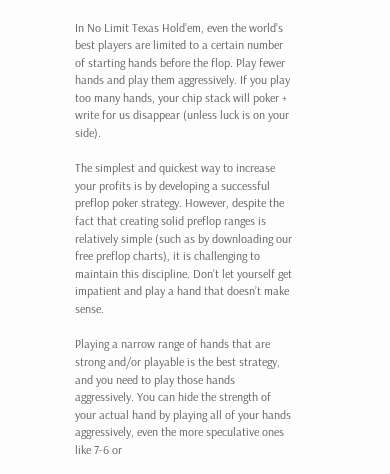In No Limit Texas Hold’em, even the world’s best players are limited to a certain number of starting hands before the flop. Play fewer hands and play them aggressively. If you play too many hands, your chip stack will poker + write for us disappear (unless luck is on your side).

The simplest and quickest way to increase your profits is by developing a successful preflop poker strategy. However, despite the fact that creating solid preflop ranges is relatively simple (such as by downloading our free preflop charts), it is challenging to maintain this discipline. Don’t let yourself get impatient and play a hand that doesn’t make sense.

Playing a narrow range of hands that are strong and/or playable is the best strategy, and you need to play those hands aggressively. You can hide the strength of your actual hand by playing all of your hands aggressively, even the more speculative ones like 7-6 or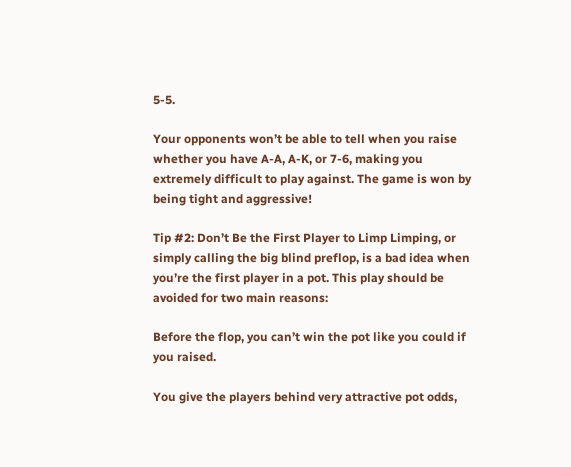5-5.

Your opponents won’t be able to tell when you raise whether you have A-A, A-K, or 7-6, making you extremely difficult to play against. The game is won by being tight and aggressive!

Tip #2: Don’t Be the First Player to Limp Limping, or simply calling the big blind preflop, is a bad idea when you’re the first player in a pot. This play should be avoided for two main reasons:

Before the flop, you can’t win the pot like you could if you raised.

You give the players behind very attractive pot odds,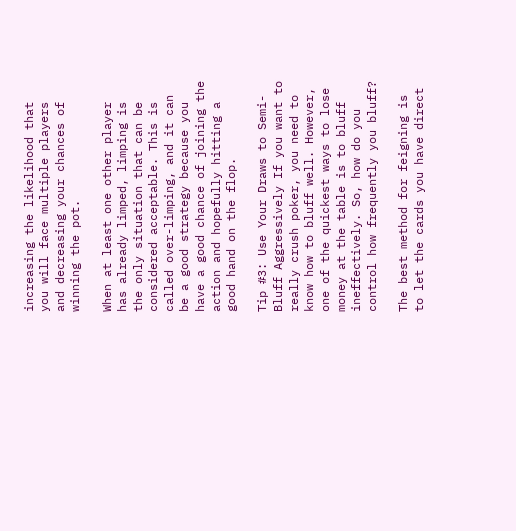increasing the likelihood that you will face multiple players and decreasing your chances of winning the pot.

When at least one other player has already limped, limping is the only situation that can be considered acceptable. This is called over-limping, and it can be a good strategy because you have a good chance of joining the action and hopefully hitting a good hand on the flop.

Tip #3: Use Your Draws to Semi-Bluff Aggressively If you want to really crush poker, you need to know how to bluff well. However, one of the quickest ways to lose money at the table is to bluff ineffectively. So, how do you control how frequently you bluff?

The best method for feigning is to let the cards you have direct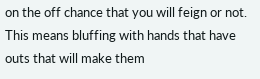on the off chance that you will feign or not. This means bluffing with hands that have outs that will make them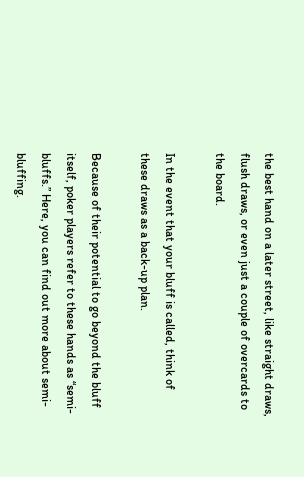the best hand on a later street, like straight draws, flush draws, or even just a couple of overcards to the board.

In the event that your bluff is called, think of these draws as a back-up plan.

Because of their potential to go beyond the bluff itself, poker players refer to these hands as “semi-bluffs.” Here, you can find out more about semi-bluffing.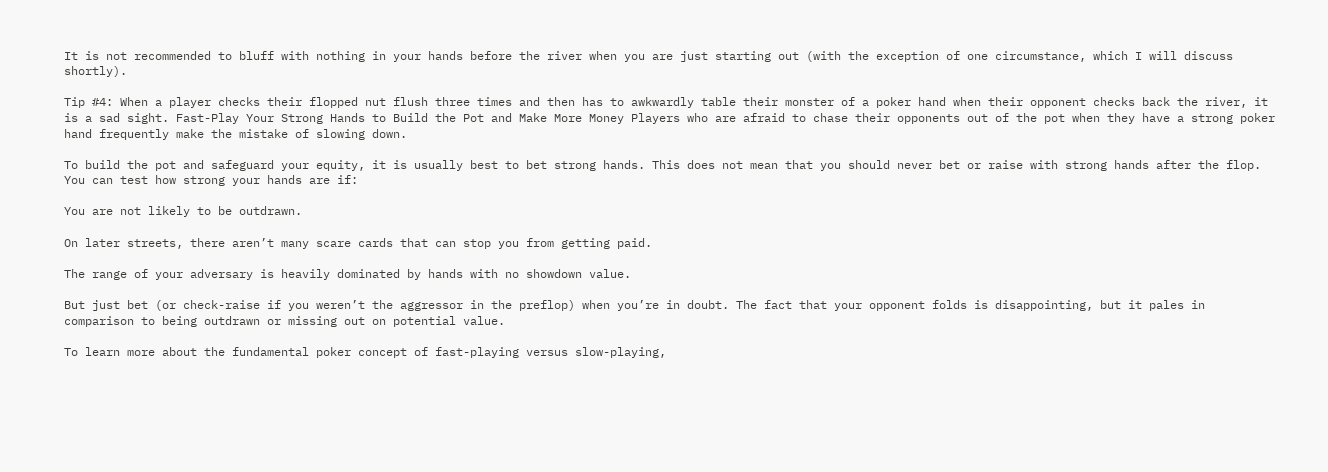It is not recommended to bluff with nothing in your hands before the river when you are just starting out (with the exception of one circumstance, which I will discuss shortly).

Tip #4: When a player checks their flopped nut flush three times and then has to awkwardly table their monster of a poker hand when their opponent checks back the river, it is a sad sight. Fast-Play Your Strong Hands to Build the Pot and Make More Money Players who are afraid to chase their opponents out of the pot when they have a strong poker hand frequently make the mistake of slowing down.

To build the pot and safeguard your equity, it is usually best to bet strong hands. This does not mean that you should never bet or raise with strong hands after the flop. You can test how strong your hands are if:

You are not likely to be outdrawn.

On later streets, there aren’t many scare cards that can stop you from getting paid.

The range of your adversary is heavily dominated by hands with no showdown value.

But just bet (or check-raise if you weren’t the aggressor in the preflop) when you’re in doubt. The fact that your opponent folds is disappointing, but it pales in comparison to being outdrawn or missing out on potential value.

To learn more about the fundamental poker concept of fast-playing versus slow-playing,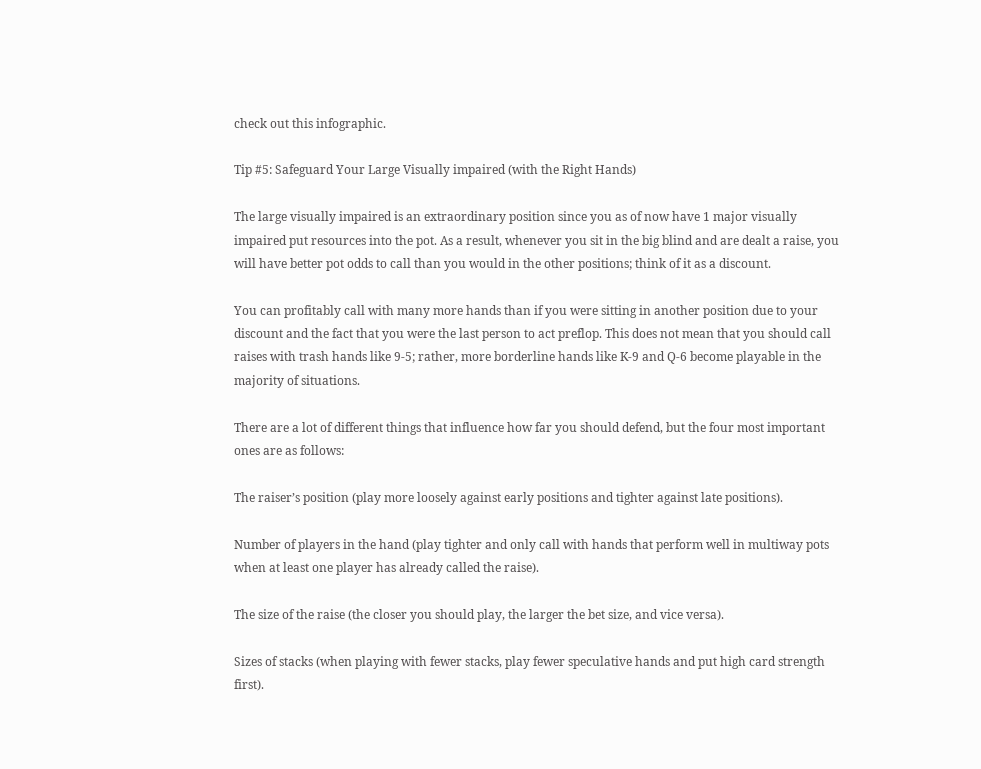check out this infographic.

Tip #5: Safeguard Your Large Visually impaired (with the Right Hands)

The large visually impaired is an extraordinary position since you as of now have 1 major visually impaired put resources into the pot. As a result, whenever you sit in the big blind and are dealt a raise, you will have better pot odds to call than you would in the other positions; think of it as a discount.

You can profitably call with many more hands than if you were sitting in another position due to your discount and the fact that you were the last person to act preflop. This does not mean that you should call raises with trash hands like 9-5; rather, more borderline hands like K-9 and Q-6 become playable in the majority of situations.

There are a lot of different things that influence how far you should defend, but the four most important ones are as follows:

The raiser’s position (play more loosely against early positions and tighter against late positions).

Number of players in the hand (play tighter and only call with hands that perform well in multiway pots when at least one player has already called the raise).

The size of the raise (the closer you should play, the larger the bet size, and vice versa).

Sizes of stacks (when playing with fewer stacks, play fewer speculative hands and put high card strength first).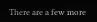There are a few more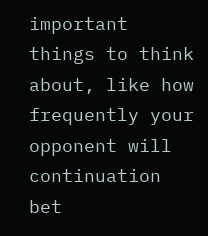important things to think about, like how frequently your opponent will continuation bet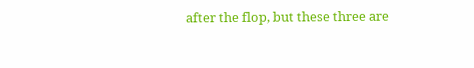after the flop, but these three are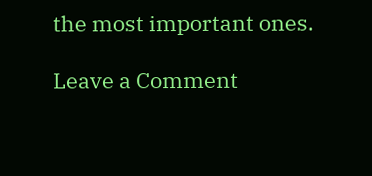the most important ones.

Leave a Comment